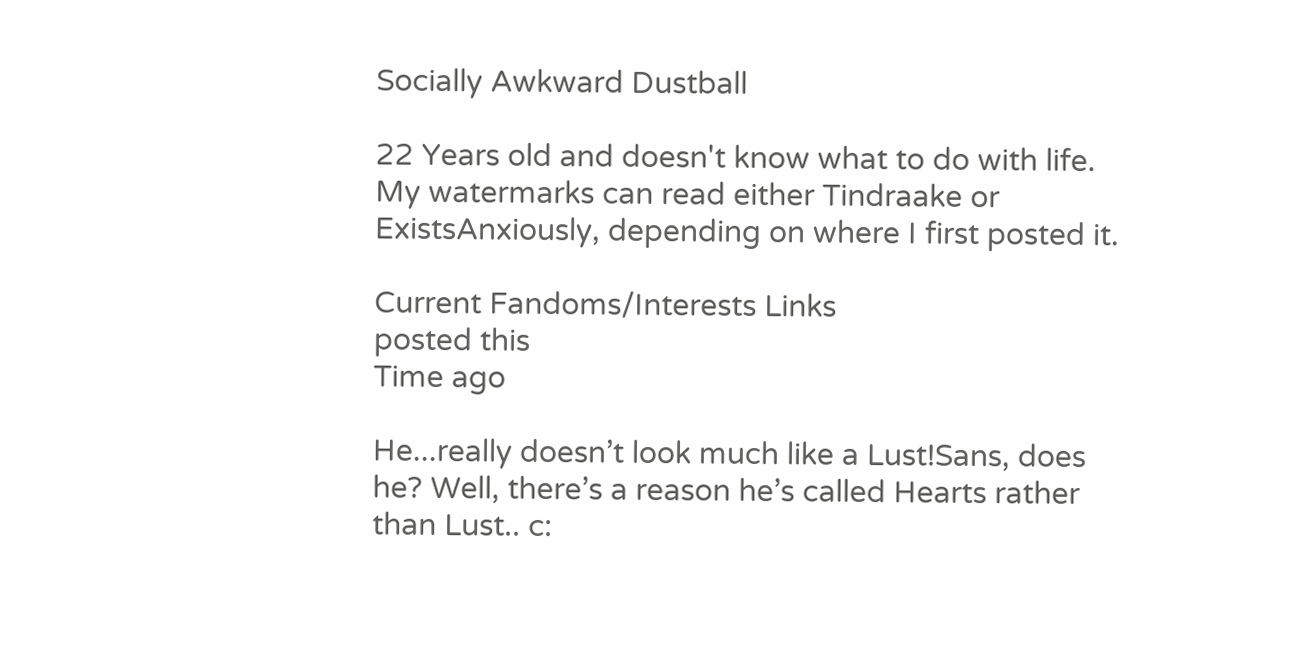Socially Awkward Dustball

22 Years old and doesn't know what to do with life. My watermarks can read either Tindraake or ExistsAnxiously, depending on where I first posted it.

Current Fandoms/Interests Links
posted this
Time ago

He...really doesn’t look much like a Lust!Sans, does he? Well, there’s a reason he’s called Hearts rather than Lust.. c: